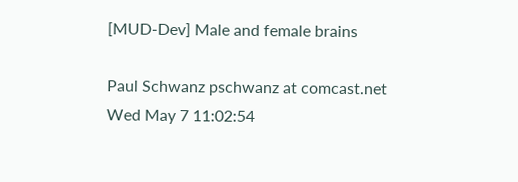[MUD-Dev] Male and female brains

Paul Schwanz pschwanz at comcast.net
Wed May 7 11:02:54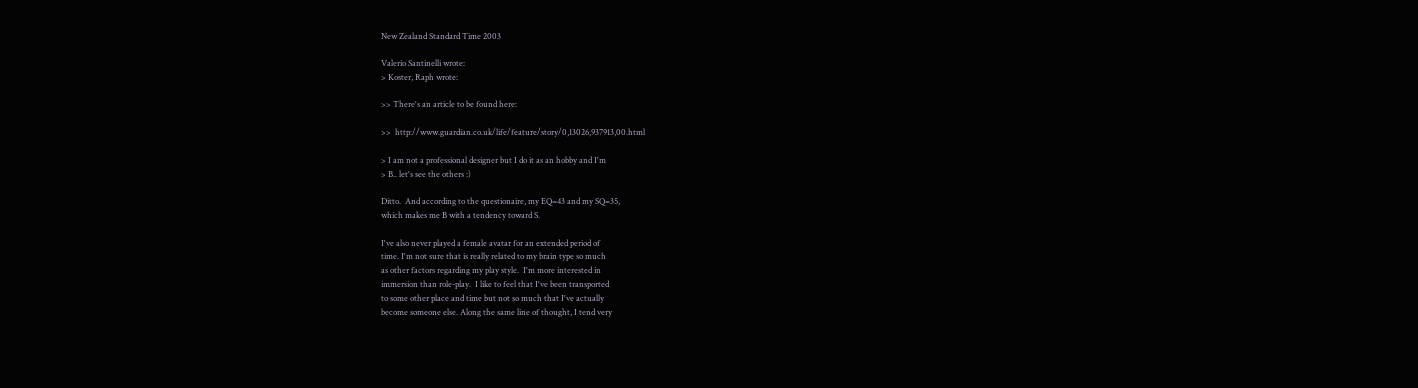New Zealand Standard Time 2003

Valerio Santinelli wrote:
> Koster, Raph wrote:

>> There's an article to be found here:

>>  http://www.guardian.co.uk/life/feature/story/0,13026,937913,00.html

> I am not a professional designer but I do it as an hobby and I'm
> B.. let's see the others :)

Ditto.  And according to the questionaire, my EQ=43 and my SQ=35,
which makes me B with a tendency toward S.

I've also never played a female avatar for an extended period of
time. I'm not sure that is really related to my brain type so much
as other factors regarding my play style.  I'm more interested in
immersion than role-play.  I like to feel that I've been transported
to some other place and time but not so much that I've actually
become someone else. Along the same line of thought, I tend very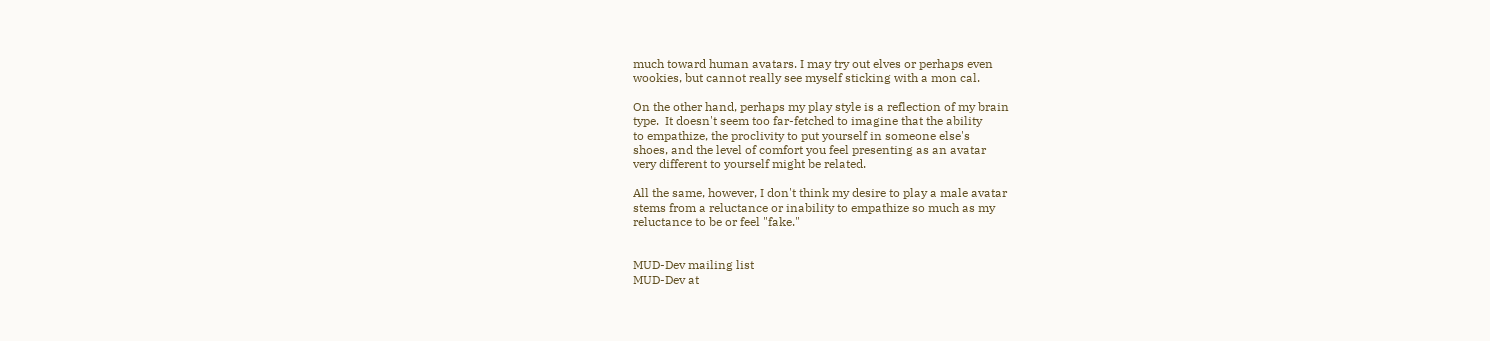much toward human avatars. I may try out elves or perhaps even
wookies, but cannot really see myself sticking with a mon cal.

On the other hand, perhaps my play style is a reflection of my brain
type.  It doesn't seem too far-fetched to imagine that the ability
to empathize, the proclivity to put yourself in someone else's
shoes, and the level of comfort you feel presenting as an avatar
very different to yourself might be related.

All the same, however, I don't think my desire to play a male avatar
stems from a reluctance or inability to empathize so much as my
reluctance to be or feel "fake."


MUD-Dev mailing list
MUD-Dev at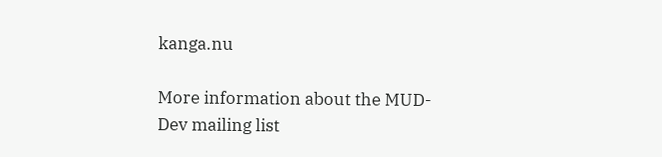kanga.nu

More information about the MUD-Dev mailing list